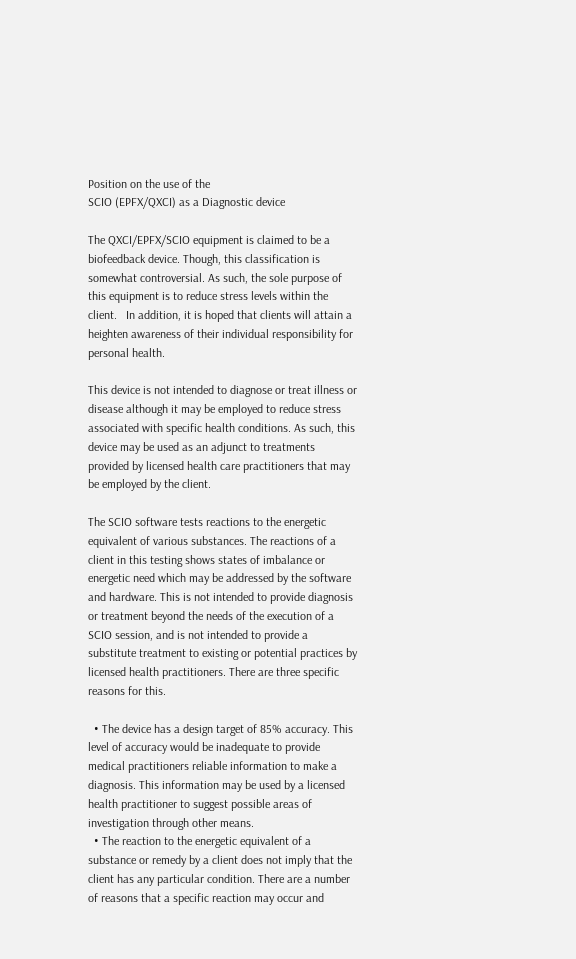Position on the use of the
SCIO (EPFX/QXCI) as a Diagnostic device

The QXCI/EPFX/SCIO equipment is claimed to be a biofeedback device. Though, this classification is somewhat controversial. As such, the sole purpose of this equipment is to reduce stress levels within the client.   In addition, it is hoped that clients will attain a heighten awareness of their individual responsibility for personal health.

This device is not intended to diagnose or treat illness or disease although it may be employed to reduce stress associated with specific health conditions. As such, this device may be used as an adjunct to treatments provided by licensed health care practitioners that may be employed by the client.

The SCIO software tests reactions to the energetic equivalent of various substances. The reactions of a client in this testing shows states of imbalance or energetic need which may be addressed by the software and hardware. This is not intended to provide diagnosis or treatment beyond the needs of the execution of a SCIO session, and is not intended to provide a substitute treatment to existing or potential practices by licensed health practitioners. There are three specific reasons for this.

  • The device has a design target of 85% accuracy. This level of accuracy would be inadequate to provide medical practitioners reliable information to make a diagnosis. This information may be used by a licensed health practitioner to suggest possible areas of investigation through other means.
  • The reaction to the energetic equivalent of a substance or remedy by a client does not imply that the client has any particular condition. There are a number of reasons that a specific reaction may occur and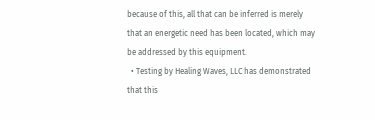because of this, all that can be inferred is merely that an energetic need has been located, which may be addressed by this equipment.
  • Testing by Healing Waves, LLC has demonstrated that this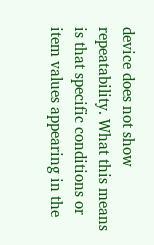device does not show repeatability. What this means is that specific conditions or item values appearing in the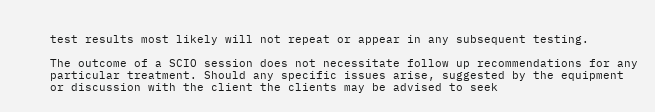test results most likely will not repeat or appear in any subsequent testing.

The outcome of a SCIO session does not necessitate follow up recommendations for any particular treatment. Should any specific issues arise, suggested by the equipment or discussion with the client the clients may be advised to seek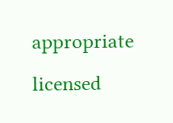appropriate licensed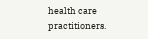health care practitioners.